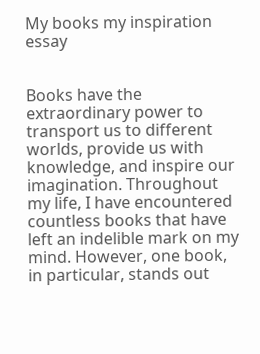My books my inspiration essay


Books have the extraordinary power to transport us to different worlds, provide us with knowledge, and inspire our imagination. Throughout my life, I have encountered countless books that have left an indelible mark on my mind. However, one book, in particular, stands out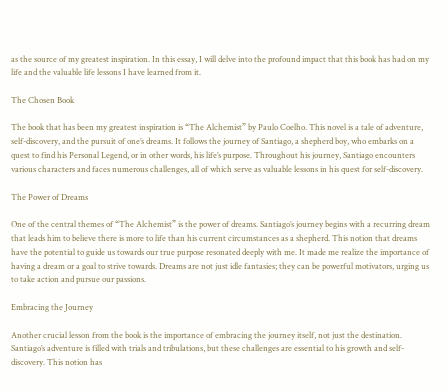as the source of my greatest inspiration. In this essay, I will delve into the profound impact that this book has had on my life and the valuable life lessons I have learned from it.

The Chosen Book

The book that has been my greatest inspiration is “The Alchemist” by Paulo Coelho. This novel is a tale of adventure, self-discovery, and the pursuit of one’s dreams. It follows the journey of Santiago, a shepherd boy, who embarks on a quest to find his Personal Legend, or in other words, his life’s purpose. Throughout his journey, Santiago encounters various characters and faces numerous challenges, all of which serve as valuable lessons in his quest for self-discovery.

The Power of Dreams

One of the central themes of “The Alchemist” is the power of dreams. Santiago’s journey begins with a recurring dream that leads him to believe there is more to life than his current circumstances as a shepherd. This notion that dreams have the potential to guide us towards our true purpose resonated deeply with me. It made me realize the importance of having a dream or a goal to strive towards. Dreams are not just idle fantasies; they can be powerful motivators, urging us to take action and pursue our passions.

Embracing the Journey

Another crucial lesson from the book is the importance of embracing the journey itself, not just the destination. Santiago’s adventure is filled with trials and tribulations, but these challenges are essential to his growth and self-discovery. This notion has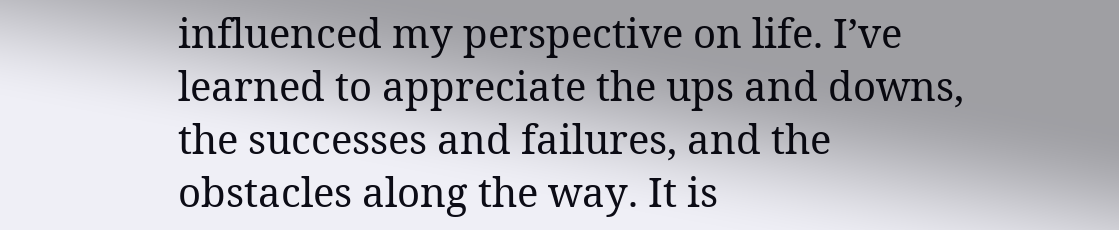influenced my perspective on life. I’ve learned to appreciate the ups and downs, the successes and failures, and the obstacles along the way. It is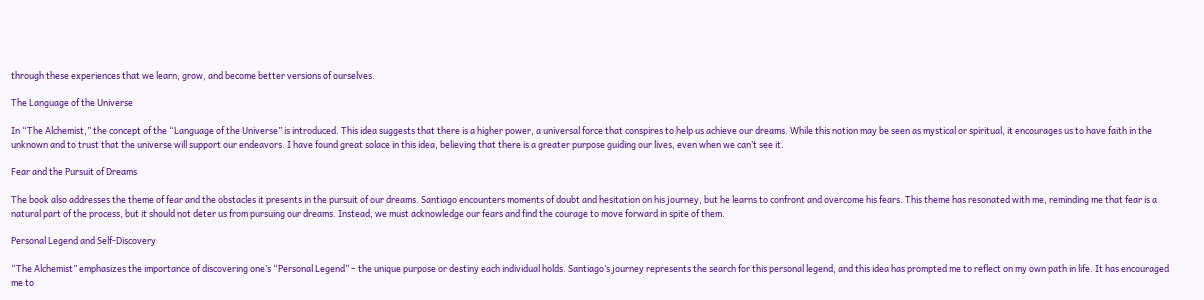through these experiences that we learn, grow, and become better versions of ourselves.

The Language of the Universe

In “The Alchemist,” the concept of the “Language of the Universe” is introduced. This idea suggests that there is a higher power, a universal force that conspires to help us achieve our dreams. While this notion may be seen as mystical or spiritual, it encourages us to have faith in the unknown and to trust that the universe will support our endeavors. I have found great solace in this idea, believing that there is a greater purpose guiding our lives, even when we can’t see it.

Fear and the Pursuit of Dreams

The book also addresses the theme of fear and the obstacles it presents in the pursuit of our dreams. Santiago encounters moments of doubt and hesitation on his journey, but he learns to confront and overcome his fears. This theme has resonated with me, reminding me that fear is a natural part of the process, but it should not deter us from pursuing our dreams. Instead, we must acknowledge our fears and find the courage to move forward in spite of them.

Personal Legend and Self-Discovery

“The Alchemist” emphasizes the importance of discovering one’s “Personal Legend” – the unique purpose or destiny each individual holds. Santiago’s journey represents the search for this personal legend, and this idea has prompted me to reflect on my own path in life. It has encouraged me to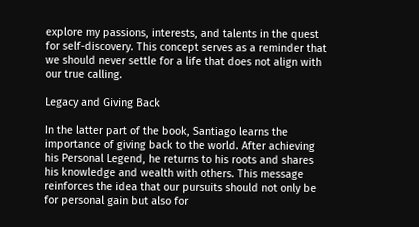explore my passions, interests, and talents in the quest for self-discovery. This concept serves as a reminder that we should never settle for a life that does not align with our true calling.

Legacy and Giving Back

In the latter part of the book, Santiago learns the importance of giving back to the world. After achieving his Personal Legend, he returns to his roots and shares his knowledge and wealth with others. This message reinforces the idea that our pursuits should not only be for personal gain but also for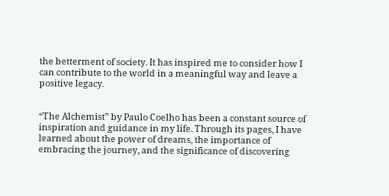the betterment of society. It has inspired me to consider how I can contribute to the world in a meaningful way and leave a positive legacy.


“The Alchemist” by Paulo Coelho has been a constant source of inspiration and guidance in my life. Through its pages, I have learned about the power of dreams, the importance of embracing the journey, and the significance of discovering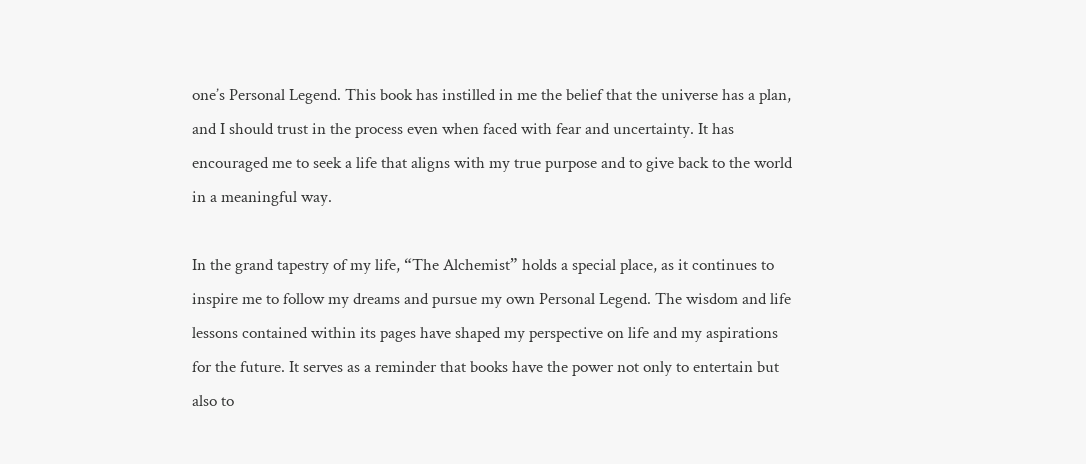one’s Personal Legend. This book has instilled in me the belief that the universe has a plan, and I should trust in the process even when faced with fear and uncertainty. It has encouraged me to seek a life that aligns with my true purpose and to give back to the world in a meaningful way.

In the grand tapestry of my life, “The Alchemist” holds a special place, as it continues to inspire me to follow my dreams and pursue my own Personal Legend. The wisdom and life lessons contained within its pages have shaped my perspective on life and my aspirations for the future. It serves as a reminder that books have the power not only to entertain but also to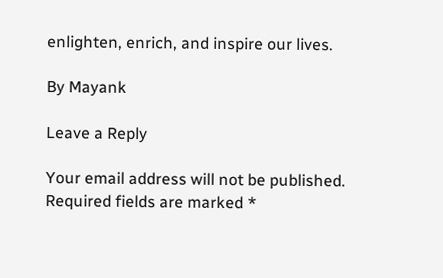enlighten, enrich, and inspire our lives.

By Mayank

Leave a Reply

Your email address will not be published. Required fields are marked *